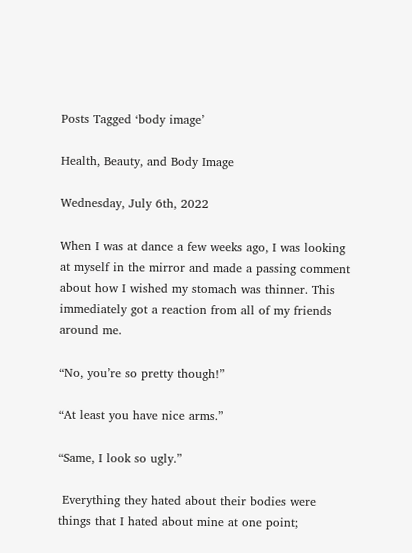Posts Tagged ‘body image’

Health, Beauty, and Body Image

Wednesday, July 6th, 2022

When I was at dance a few weeks ago, I was looking at myself in the mirror and made a passing comment about how I wished my stomach was thinner. This immediately got a reaction from all of my friends around me.

“No, you’re so pretty though!”

“At least you have nice arms.”

“Same, I look so ugly.”

 Everything they hated about their bodies were things that I hated about mine at one point;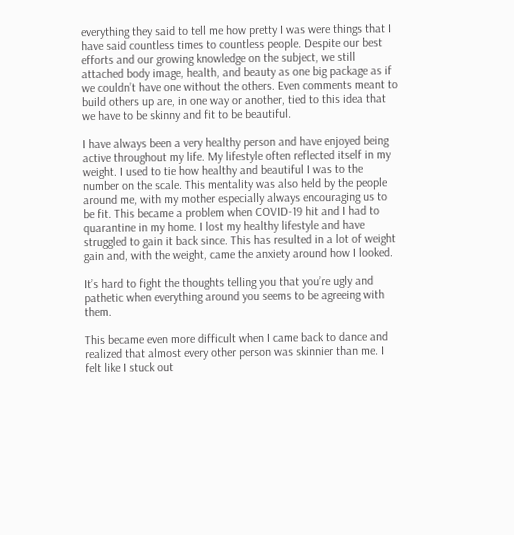everything they said to tell me how pretty I was were things that I have said countless times to countless people. Despite our best efforts and our growing knowledge on the subject, we still attached body image, health, and beauty as one big package as if we couldn’t have one without the others. Even comments meant to build others up are, in one way or another, tied to this idea that we have to be skinny and fit to be beautiful.

I have always been a very healthy person and have enjoyed being active throughout my life. My lifestyle often reflected itself in my weight. I used to tie how healthy and beautiful I was to the number on the scale. This mentality was also held by the people around me, with my mother especially always encouraging us to be fit. This became a problem when COVID-19 hit and I had to quarantine in my home. I lost my healthy lifestyle and have struggled to gain it back since. This has resulted in a lot of weight gain and, with the weight, came the anxiety around how I looked.

It’s hard to fight the thoughts telling you that you’re ugly and pathetic when everything around you seems to be agreeing with them.

This became even more difficult when I came back to dance and realized that almost every other person was skinnier than me. I felt like I stuck out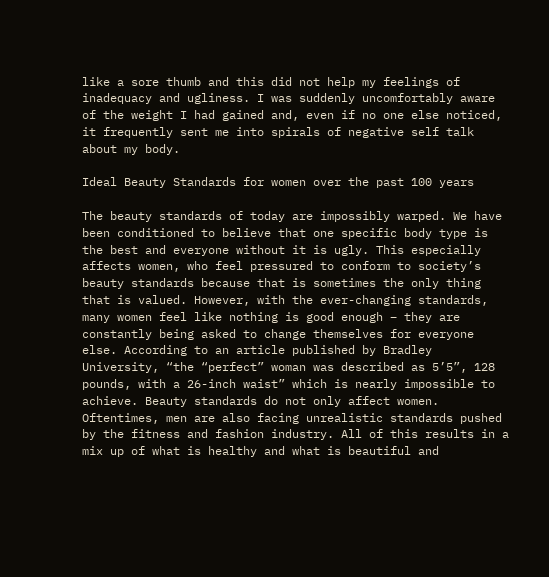like a sore thumb and this did not help my feelings of inadequacy and ugliness. I was suddenly uncomfortably aware of the weight I had gained and, even if no one else noticed, it frequently sent me into spirals of negative self talk about my body.

Ideal Beauty Standards for women over the past 100 years

The beauty standards of today are impossibly warped. We have been conditioned to believe that one specific body type is the best and everyone without it is ugly. This especially affects women, who feel pressured to conform to society’s beauty standards because that is sometimes the only thing that is valued. However, with the ever-changing standards, many women feel like nothing is good enough – they are constantly being asked to change themselves for everyone else. According to an article published by Bradley University, “the “perfect” woman was described as 5’5”, 128 pounds, with a 26-inch waist” which is nearly impossible to achieve. Beauty standards do not only affect women. Oftentimes, men are also facing unrealistic standards pushed by the fitness and fashion industry. All of this results in a mix up of what is healthy and what is beautiful and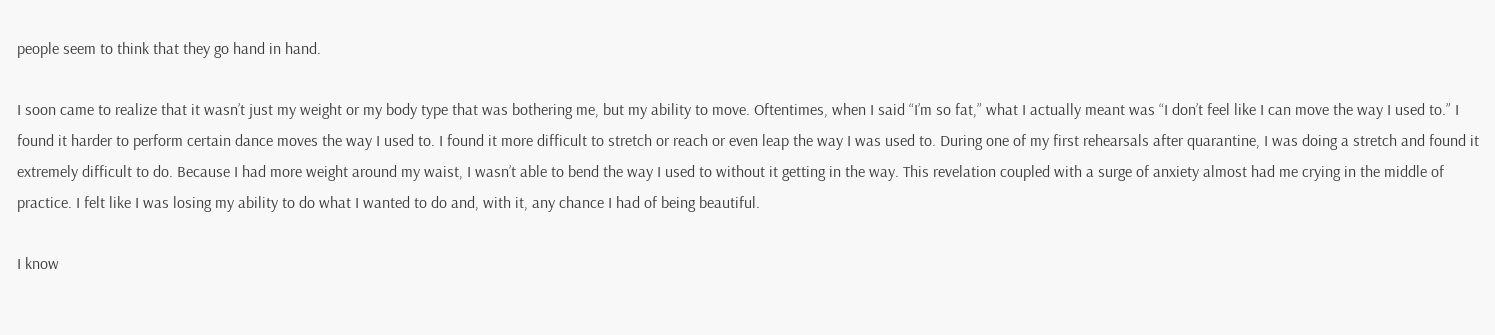people seem to think that they go hand in hand.

I soon came to realize that it wasn’t just my weight or my body type that was bothering me, but my ability to move. Oftentimes, when I said “I’m so fat,” what I actually meant was “I don’t feel like I can move the way I used to.” I found it harder to perform certain dance moves the way I used to. I found it more difficult to stretch or reach or even leap the way I was used to. During one of my first rehearsals after quarantine, I was doing a stretch and found it extremely difficult to do. Because I had more weight around my waist, I wasn’t able to bend the way I used to without it getting in the way. This revelation coupled with a surge of anxiety almost had me crying in the middle of practice. I felt like I was losing my ability to do what I wanted to do and, with it, any chance I had of being beautiful.

I know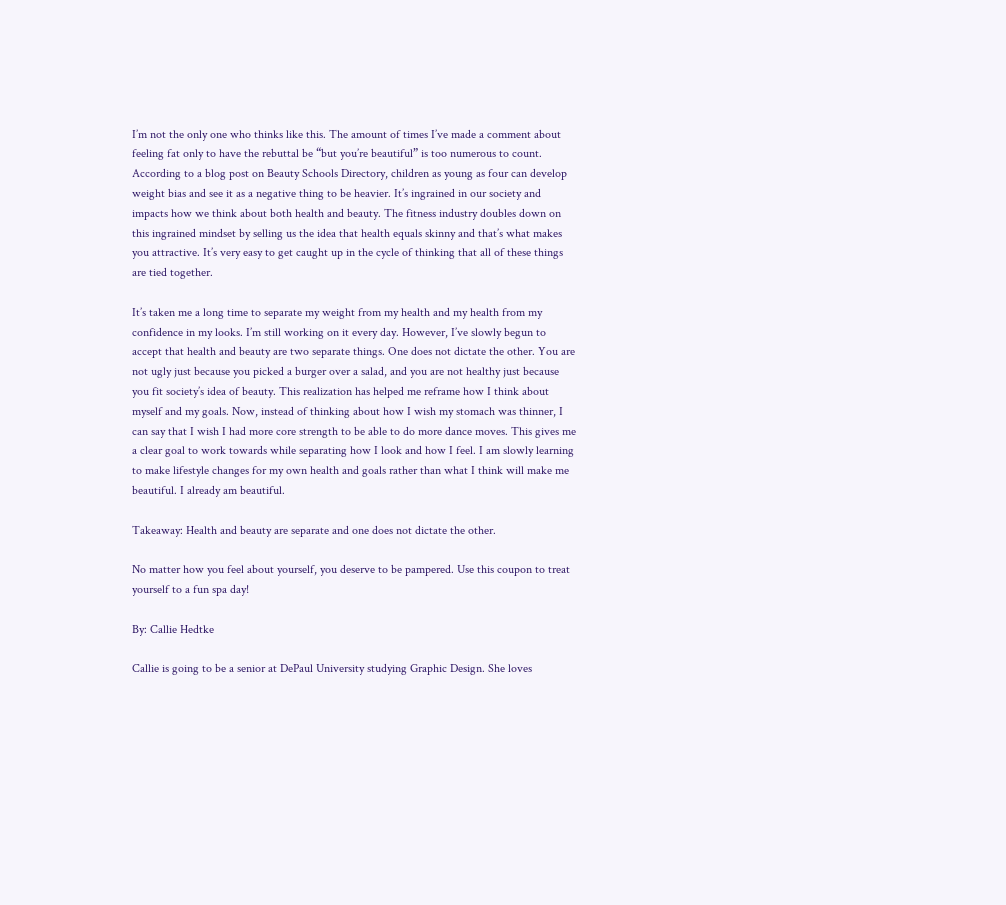I’m not the only one who thinks like this. The amount of times I’ve made a comment about feeling fat only to have the rebuttal be “but you’re beautiful” is too numerous to count. According to a blog post on Beauty Schools Directory, children as young as four can develop weight bias and see it as a negative thing to be heavier. It’s ingrained in our society and impacts how we think about both health and beauty. The fitness industry doubles down on this ingrained mindset by selling us the idea that health equals skinny and that’s what makes you attractive. It’s very easy to get caught up in the cycle of thinking that all of these things are tied together.

It’s taken me a long time to separate my weight from my health and my health from my confidence in my looks. I’m still working on it every day. However, I’ve slowly begun to accept that health and beauty are two separate things. One does not dictate the other. You are not ugly just because you picked a burger over a salad, and you are not healthy just because you fit society’s idea of beauty. This realization has helped me reframe how I think about myself and my goals. Now, instead of thinking about how I wish my stomach was thinner, I can say that I wish I had more core strength to be able to do more dance moves. This gives me a clear goal to work towards while separating how I look and how I feel. I am slowly learning to make lifestyle changes for my own health and goals rather than what I think will make me beautiful. I already am beautiful.

Takeaway: Health and beauty are separate and one does not dictate the other.

No matter how you feel about yourself, you deserve to be pampered. Use this coupon to treat yourself to a fun spa day!

By: Callie Hedtke

Callie is going to be a senior at DePaul University studying Graphic Design. She loves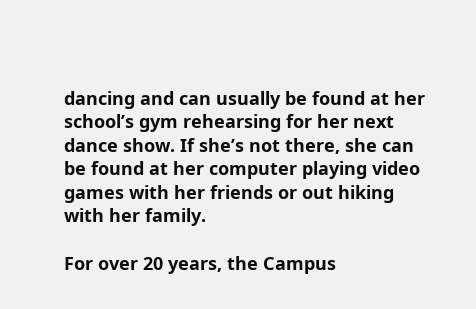dancing and can usually be found at her school’s gym rehearsing for her next dance show. If she’s not there, she can be found at her computer playing video games with her friends or out hiking with her family.

For over 20 years, the Campus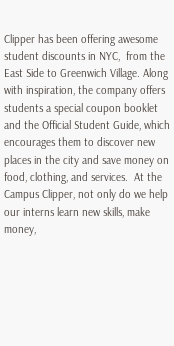Clipper has been offering awesome student discounts in NYC,  from the East Side to Greenwich Village. Along with inspiration, the company offers students a special coupon booklet and the Official Student Guide, which encourages them to discover new places in the city and save money on food, clothing, and services.  At the Campus Clipper, not only do we help our interns learn new skills, make money,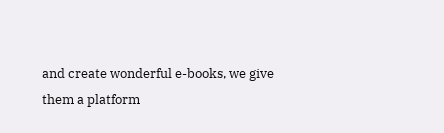and create wonderful e-books, we give them a platform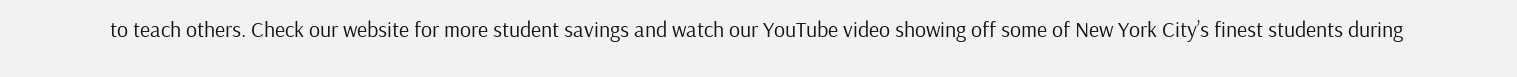to teach others. Check our website for more student savings and watch our YouTube video showing off some of New York City’s finest students during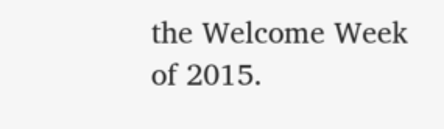the Welcome Week of 2015.